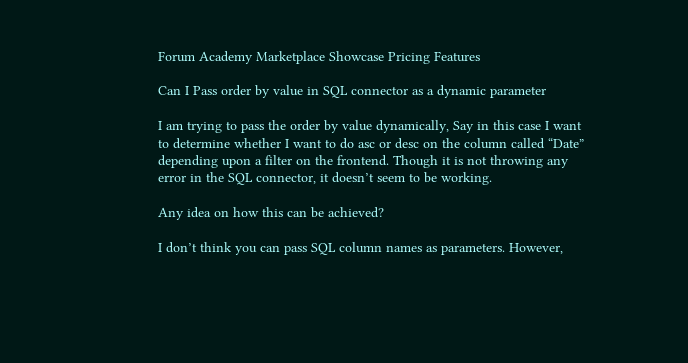Forum Academy Marketplace Showcase Pricing Features

Can I Pass order by value in SQL connector as a dynamic parameter

I am trying to pass the order by value dynamically, Say in this case I want to determine whether I want to do asc or desc on the column called “Date” depending upon a filter on the frontend. Though it is not throwing any error in the SQL connector, it doesn’t seem to be working.

Any idea on how this can be achieved?

I don’t think you can pass SQL column names as parameters. However,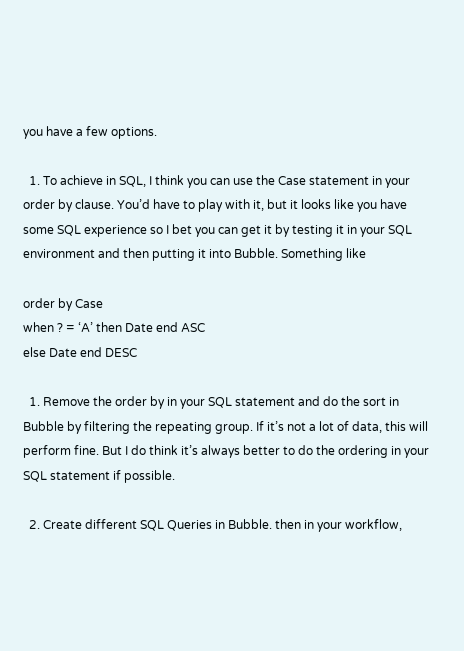you have a few options.

  1. To achieve in SQL, I think you can use the Case statement in your order by clause. You’d have to play with it, but it looks like you have some SQL experience so I bet you can get it by testing it in your SQL environment and then putting it into Bubble. Something like

order by Case
when ? = ‘A’ then Date end ASC
else Date end DESC

  1. Remove the order by in your SQL statement and do the sort in Bubble by filtering the repeating group. If it’s not a lot of data, this will perform fine. But I do think it’s always better to do the ordering in your SQL statement if possible.

  2. Create different SQL Queries in Bubble. then in your workflow,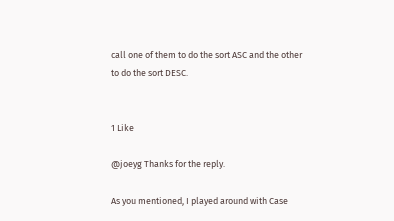call one of them to do the sort ASC and the other to do the sort DESC.


1 Like

@joeyg Thanks for the reply.

As you mentioned, I played around with Case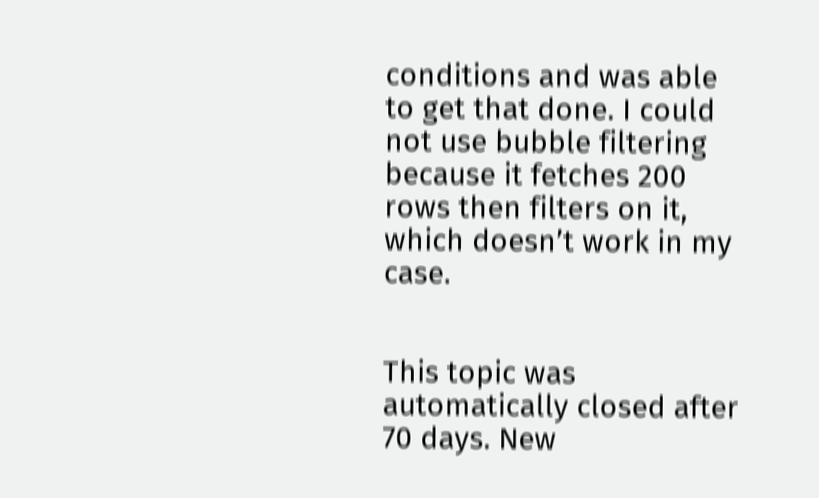conditions and was able to get that done. I could not use bubble filtering because it fetches 200 rows then filters on it, which doesn’t work in my case.


This topic was automatically closed after 70 days. New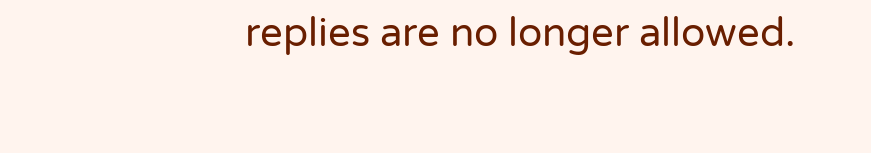replies are no longer allowed.